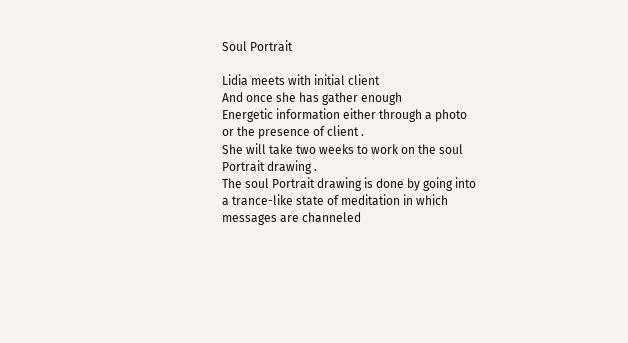Soul Portrait

Lidia meets with initial client
And once she has gather enough
Energetic information either through a photo or the presence of client .
She will take two weeks to work on the soul Portrait drawing .
The soul Portrait drawing is done by going into a trance-like state of meditation in which messages are channeled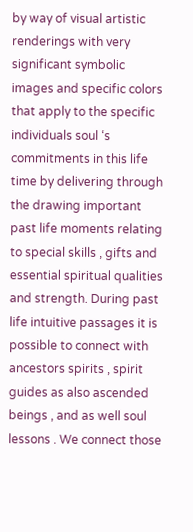by way of visual artistic renderings with very significant symbolic images and specific colors that apply to the specific individuals soul ‘s commitments in this life time by delivering through the drawing important past life moments relating to special skills , gifts and essential spiritual qualities and strength. During past life intuitive passages it is possible to connect with ancestors spirits , spirit guides as also ascended beings , and as well soul lessons . We connect those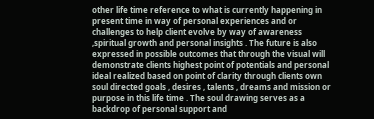other life time reference to what is currently happening in present time in way of personal experiences and or challenges to help client evolve by way of awareness ,spiritual growth and personal insights . The future is also expressed in possible outcomes that through the visual will demonstrate clients highest point of potentials and personal ideal realized based on point of clarity through clients own soul directed goals , desires , talents , dreams and mission or purpose in this life time . The soul drawing serves as a backdrop of personal support and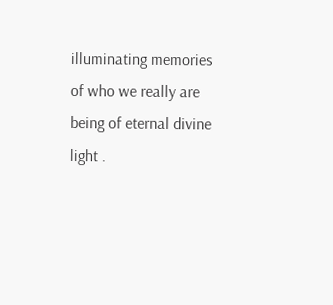illuminating memories of who we really are being of eternal divine light .